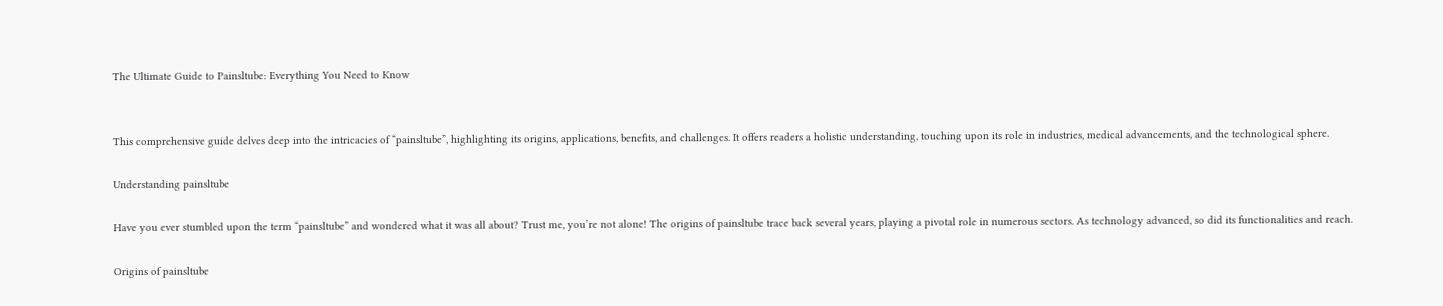The Ultimate Guide to Painsltube: Everything You Need to Know


This comprehensive guide delves deep into the intricacies of “painsltube”, highlighting its origins, applications, benefits, and challenges. It offers readers a holistic understanding, touching upon its role in industries, medical advancements, and the technological sphere.

Understanding painsltube

Have you ever stumbled upon the term “painsltube” and wondered what it was all about? Trust me, you’re not alone! The origins of painsltube trace back several years, playing a pivotal role in numerous sectors. As technology advanced, so did its functionalities and reach.

Origins of painsltube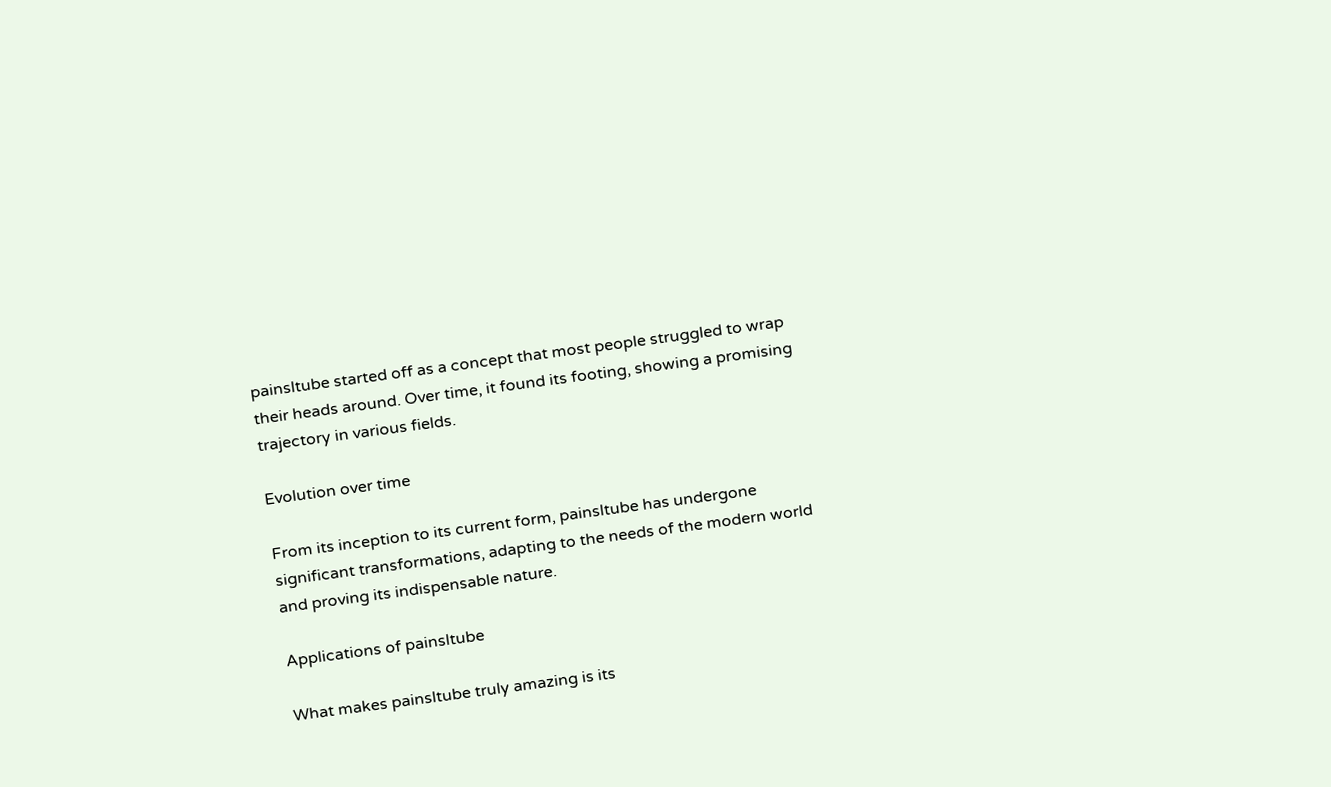painsltube started off as a concept that most people struggled to wrap their heads around. Over time, it found its footing, showing a promising trajectory in various fields.

Evolution over time

From its inception to its current form, painsltube has undergone significant transformations, adapting to the needs of the modern world and proving its indispensable nature.

Applications of painsltube

What makes painsltube truly amazing is its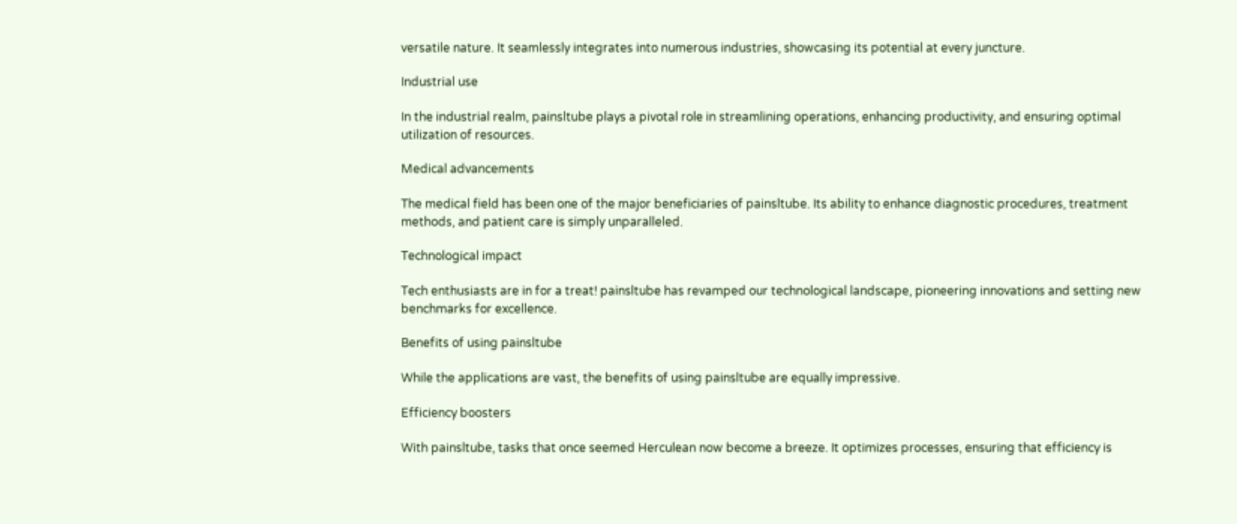versatile nature. It seamlessly integrates into numerous industries, showcasing its potential at every juncture.

Industrial use

In the industrial realm, painsltube plays a pivotal role in streamlining operations, enhancing productivity, and ensuring optimal utilization of resources.

Medical advancements

The medical field has been one of the major beneficiaries of painsltube. Its ability to enhance diagnostic procedures, treatment methods, and patient care is simply unparalleled.

Technological impact

Tech enthusiasts are in for a treat! painsltube has revamped our technological landscape, pioneering innovations and setting new benchmarks for excellence.

Benefits of using painsltube

While the applications are vast, the benefits of using painsltube are equally impressive.

Efficiency boosters

With painsltube, tasks that once seemed Herculean now become a breeze. It optimizes processes, ensuring that efficiency is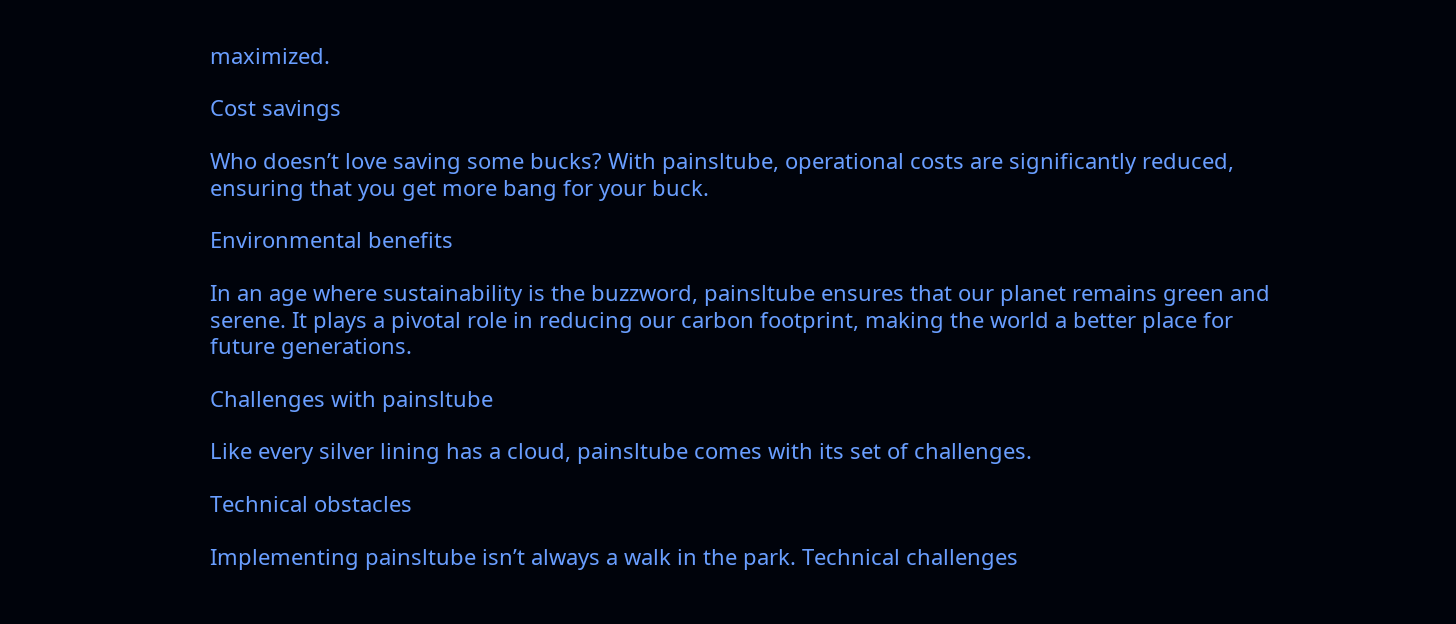maximized.

Cost savings

Who doesn’t love saving some bucks? With painsltube, operational costs are significantly reduced, ensuring that you get more bang for your buck.

Environmental benefits

In an age where sustainability is the buzzword, painsltube ensures that our planet remains green and serene. It plays a pivotal role in reducing our carbon footprint, making the world a better place for future generations.

Challenges with painsltube

Like every silver lining has a cloud, painsltube comes with its set of challenges.

Technical obstacles

Implementing painsltube isn’t always a walk in the park. Technical challenges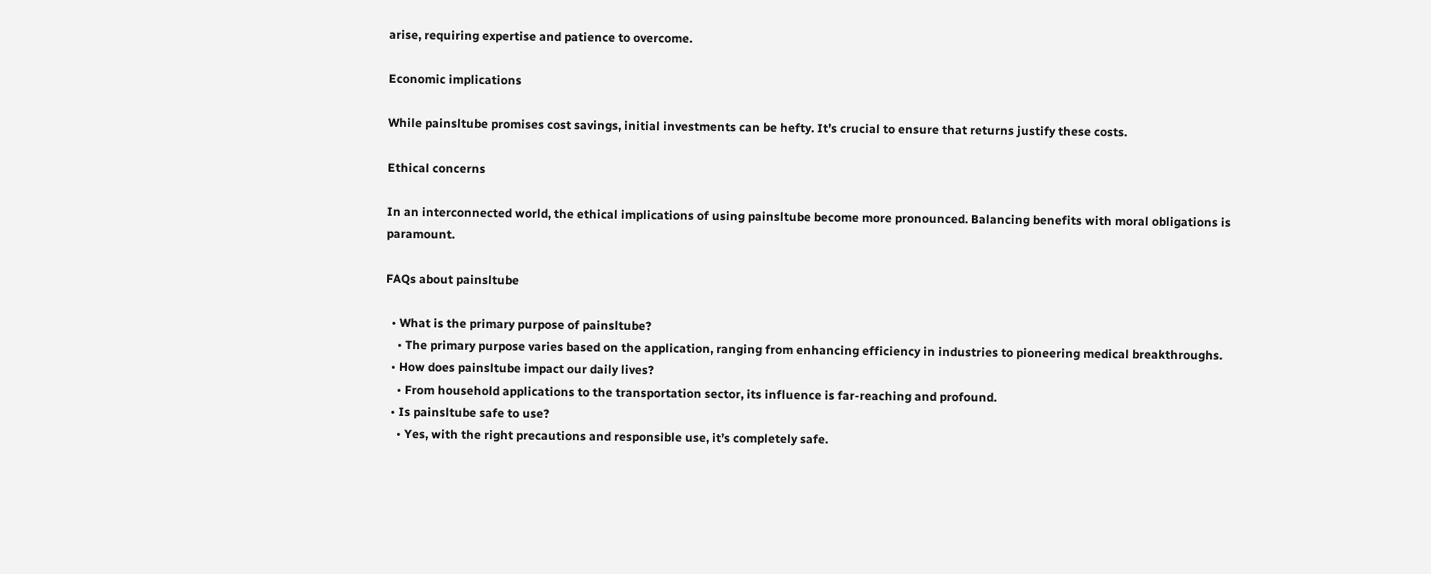arise, requiring expertise and patience to overcome.

Economic implications

While painsltube promises cost savings, initial investments can be hefty. It’s crucial to ensure that returns justify these costs.

Ethical concerns

In an interconnected world, the ethical implications of using painsltube become more pronounced. Balancing benefits with moral obligations is paramount.

FAQs about painsltube

  • What is the primary purpose of painsltube?
    • The primary purpose varies based on the application, ranging from enhancing efficiency in industries to pioneering medical breakthroughs.
  • How does painsltube impact our daily lives?
    • From household applications to the transportation sector, its influence is far-reaching and profound.
  • Is painsltube safe to use?
    • Yes, with the right precautions and responsible use, it’s completely safe.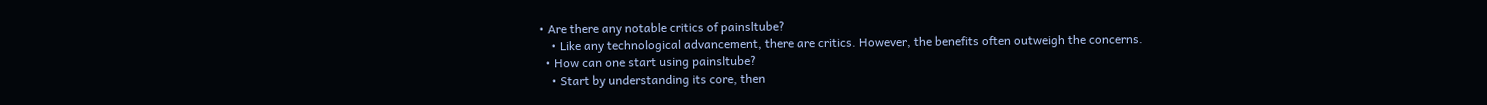• Are there any notable critics of painsltube?
    • Like any technological advancement, there are critics. However, the benefits often outweigh the concerns.
  • How can one start using painsltube?
    • Start by understanding its core, then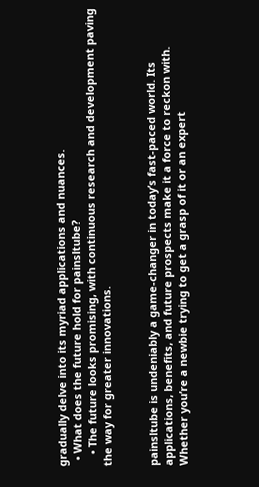gradually delve into its myriad applications and nuances.
  • What does the future hold for painsltube?
    • The future looks promising, with continuous research and development paving the way for greater innovations.


painsltube is undeniably a game-changer in today’s fast-paced world. Its applications, benefits, and future prospects make it a force to reckon with. Whether you’re a newbie trying to get a grasp of it or an expert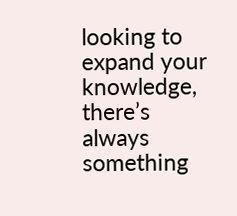looking to expand your knowledge, there’s always something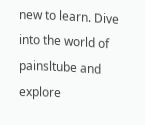new to learn. Dive into the world of painsltube and explore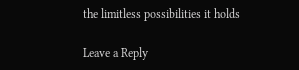the limitless possibilities it holds

Leave a Reply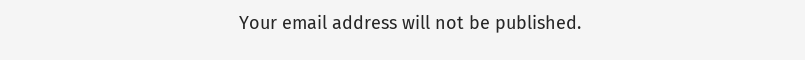Your email address will not be published.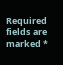Required fields are marked *